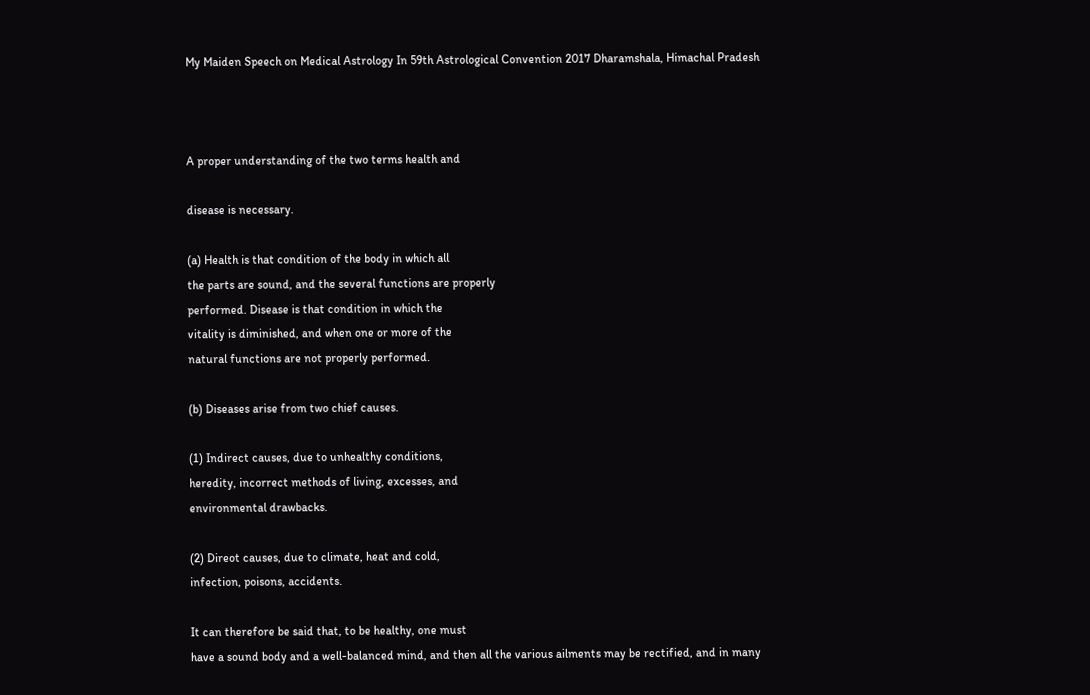My Maiden Speech on Medical Astrology In 59th Astrological Convention 2017 Dharamshala, Himachal Pradesh



A proper understanding of the two terms health and

disease is necessary.

(a) Health is that condition of the body in which all
the parts are sound, and the several functions are properly
performed. Disease is that condition in which the
vitality is diminished, and when one or more of the
natural functions are not properly performed.

(b) Diseases arise from two chief causes.

(1) Indirect causes, due to unhealthy conditions,
heredity, incorrect methods of living, excesses, and
environmental drawbacks.

(2) Direot causes, due to climate, heat and cold,
infection, poisons, accidents.

It can therefore be said that, to be healthy, one must
have a sound body and a well-balanced mind, and then all the various ailments may be rectified, and in many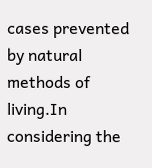cases prevented by natural methods of living.In considering the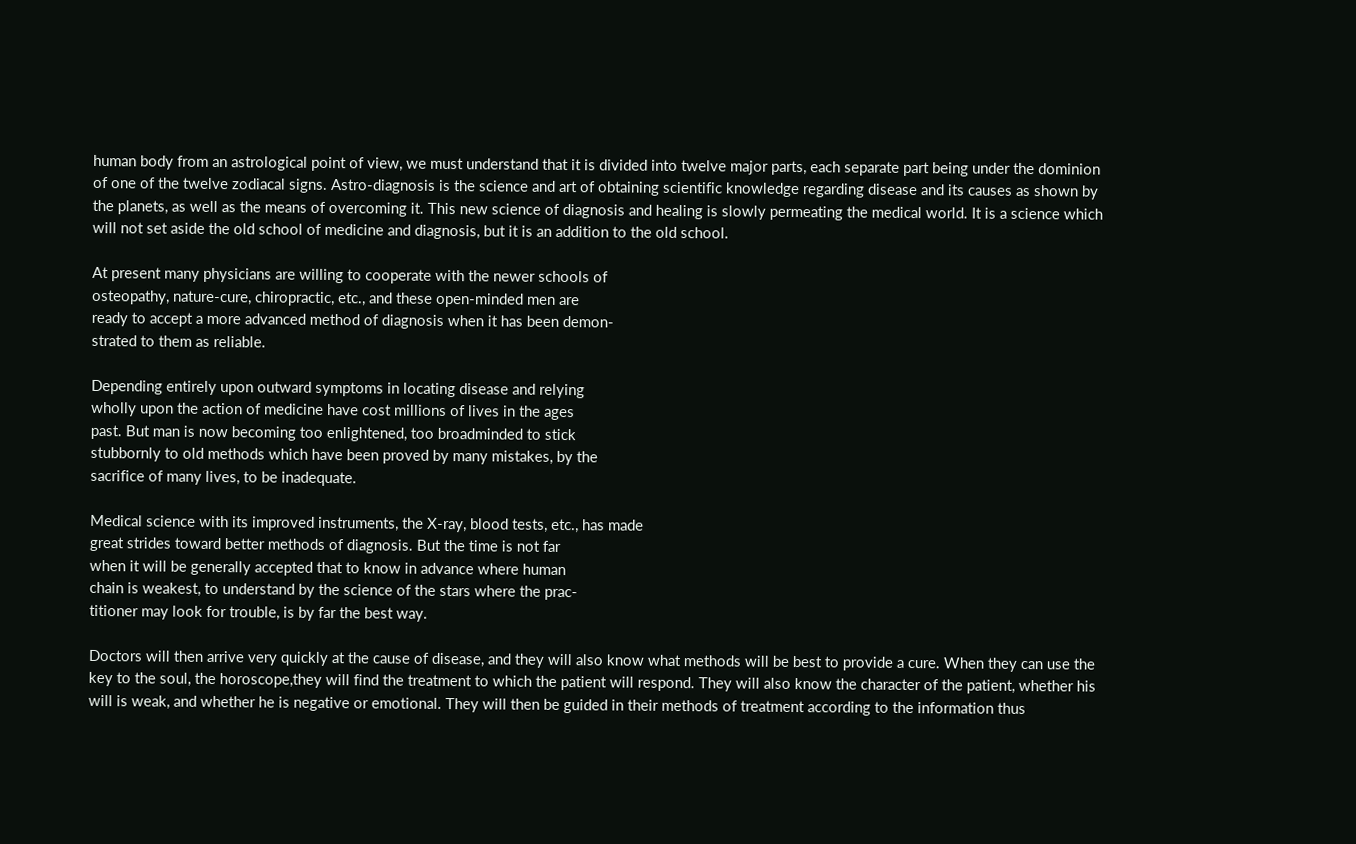human body from an astrological point of view, we must understand that it is divided into twelve major parts, each separate part being under the dominion of one of the twelve zodiacal signs. Astro-diagnosis is the science and art of obtaining scientific knowledge regarding disease and its causes as shown by the planets, as well as the means of overcoming it. This new science of diagnosis and healing is slowly permeating the medical world. It is a science which will not set aside the old school of medicine and diagnosis, but it is an addition to the old school.

At present many physicians are willing to cooperate with the newer schools of
osteopathy, nature-cure, chiropractic, etc., and these open-minded men are
ready to accept a more advanced method of diagnosis when it has been demon-
strated to them as reliable.

Depending entirely upon outward symptoms in locating disease and relying
wholly upon the action of medicine have cost millions of lives in the ages
past. But man is now becoming too enlightened, too broadminded to stick
stubbornly to old methods which have been proved by many mistakes, by the
sacrifice of many lives, to be inadequate.

Medical science with its improved instruments, the X-ray, blood tests, etc., has made
great strides toward better methods of diagnosis. But the time is not far
when it will be generally accepted that to know in advance where human
chain is weakest, to understand by the science of the stars where the prac-
titioner may look for trouble, is by far the best way.

Doctors will then arrive very quickly at the cause of disease, and they will also know what methods will be best to provide a cure. When they can use the key to the soul, the horoscope,they will find the treatment to which the patient will respond. They will also know the character of the patient, whether his will is weak, and whether he is negative or emotional. They will then be guided in their methods of treatment according to the information thus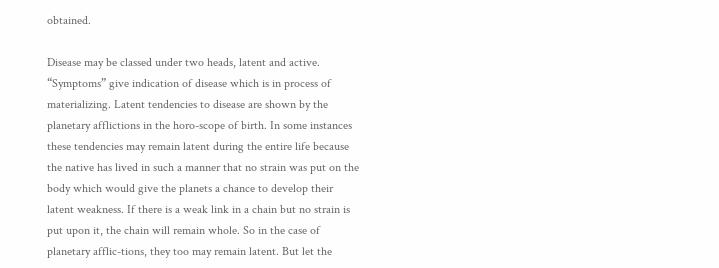obtained.

Disease may be classed under two heads, latent and active. “Symptoms” give indication of disease which is in process of materializing. Latent tendencies to disease are shown by the planetary afflictions in the horo-scope of birth. In some instances these tendencies may remain latent during the entire life because the native has lived in such a manner that no strain was put on the body which would give the planets a chance to develop their latent weakness. If there is a weak link in a chain but no strain is put upon it, the chain will remain whole. So in the case of planetary afflic-tions, they too may remain latent. But let the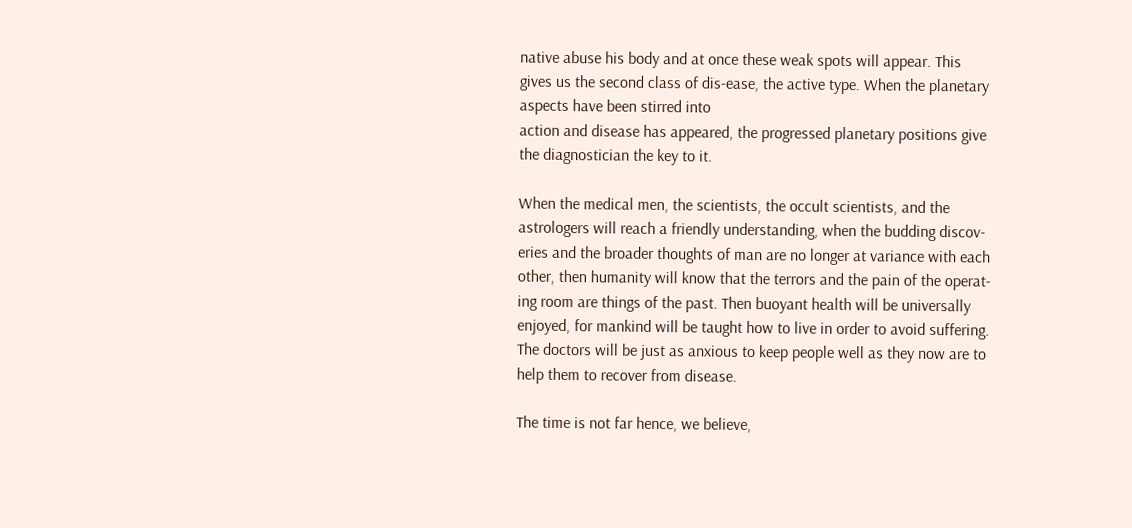native abuse his body and at once these weak spots will appear. This gives us the second class of dis-ease, the active type. When the planetary aspects have been stirred into
action and disease has appeared, the progressed planetary positions give the diagnostician the key to it.

When the medical men, the scientists, the occult scientists, and the astrologers will reach a friendly understanding, when the budding discov-eries and the broader thoughts of man are no longer at variance with each other, then humanity will know that the terrors and the pain of the operat-ing room are things of the past. Then buoyant health will be universally enjoyed, for mankind will be taught how to live in order to avoid suffering. The doctors will be just as anxious to keep people well as they now are to help them to recover from disease.

The time is not far hence, we believe,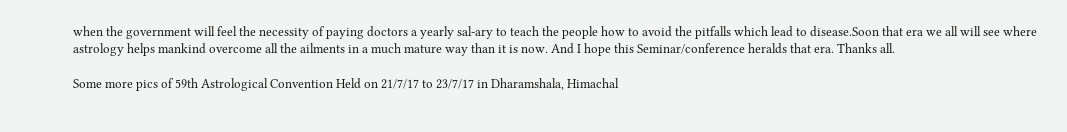when the government will feel the necessity of paying doctors a yearly sal-ary to teach the people how to avoid the pitfalls which lead to disease.Soon that era we all will see where astrology helps mankind overcome all the ailments in a much mature way than it is now. And I hope this Seminar/conference heralds that era. Thanks all.

Some more pics of 59th Astrological Convention Held on 21/7/17 to 23/7/17 in Dharamshala, Himachal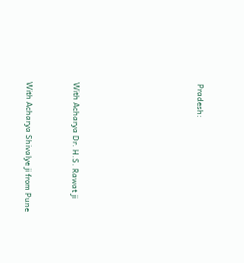Pradesh:







With Acharya Dr. H.S. Rawat ji


With Acharya Shivalye ji from Pune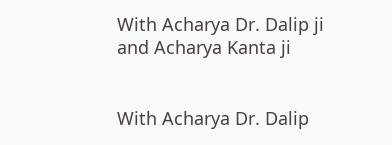With Acharya Dr. Dalip ji and Acharya Kanta ji


With Acharya Dr. Dalip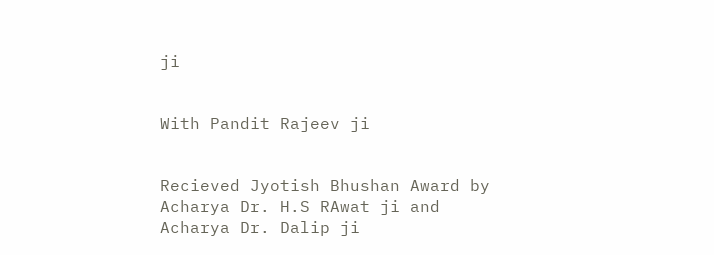ji


With Pandit Rajeev ji


Recieved Jyotish Bhushan Award by Acharya Dr. H.S RAwat ji and Acharya Dr. Dalip ji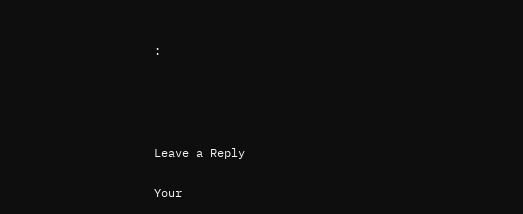:




Leave a Reply

Your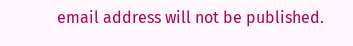email address will not be published.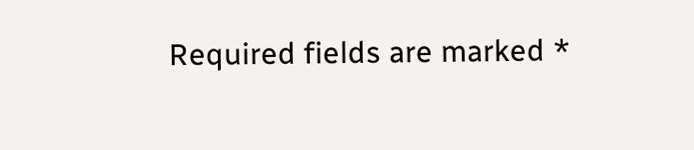Required fields are marked *